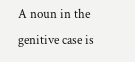A noun in the genitive case is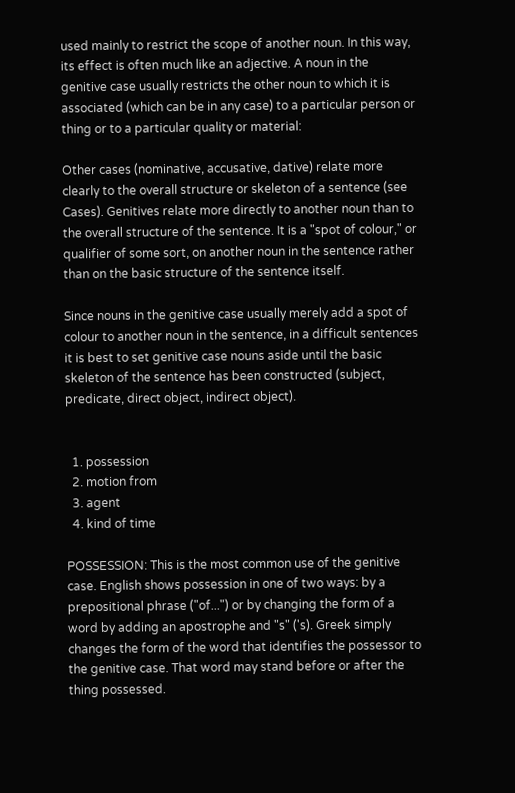used mainly to restrict the scope of another noun. In this way, its effect is often much like an adjective. A noun in the genitive case usually restricts the other noun to which it is associated (which can be in any case) to a particular person or thing or to a particular quality or material:

Other cases (nominative, accusative, dative) relate more clearly to the overall structure or skeleton of a sentence (see Cases). Genitives relate more directly to another noun than to the overall structure of the sentence. It is a "spot of colour," or qualifier of some sort, on another noun in the sentence rather than on the basic structure of the sentence itself.

Since nouns in the genitive case usually merely add a spot of colour to another noun in the sentence, in a difficult sentences it is best to set genitive case nouns aside until the basic skeleton of the sentence has been constructed (subject, predicate, direct object, indirect object).


  1. possession
  2. motion from
  3. agent
  4. kind of time

POSSESSION: This is the most common use of the genitive case. English shows possession in one of two ways: by a prepositional phrase ("of...") or by changing the form of a word by adding an apostrophe and "s" ('s). Greek simply changes the form of the word that identifies the possessor to the genitive case. That word may stand before or after the thing possessed.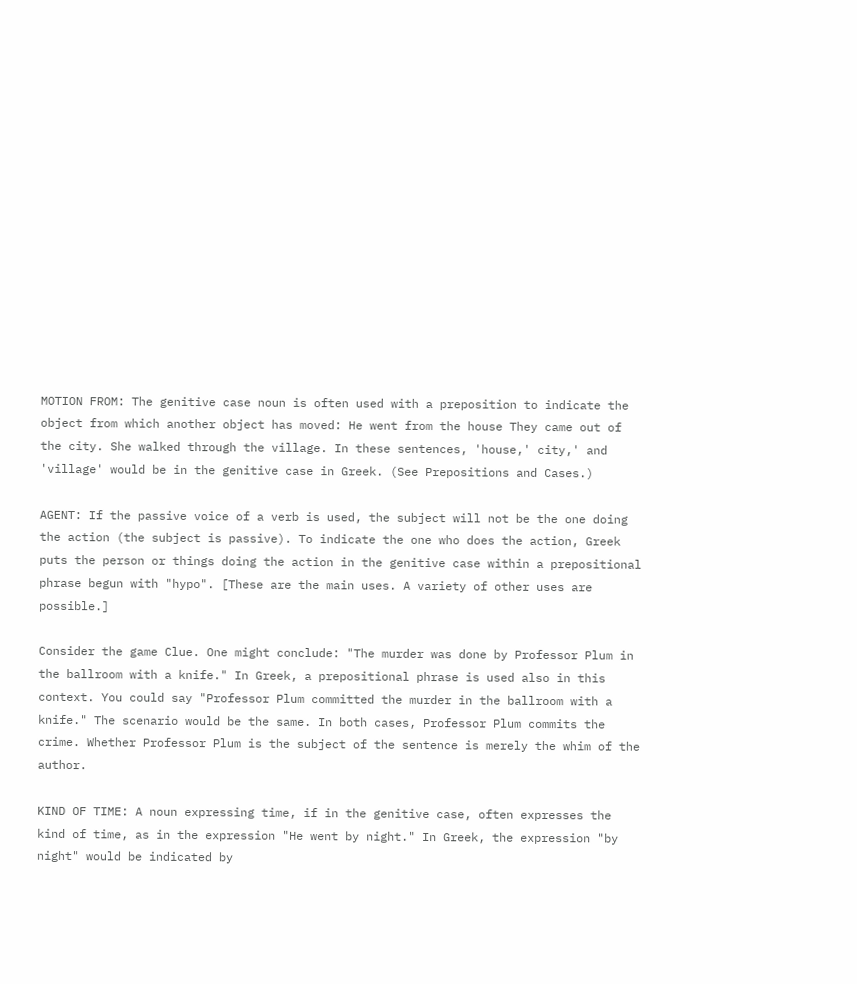MOTION FROM: The genitive case noun is often used with a preposition to indicate the object from which another object has moved: He went from the house They came out of the city. She walked through the village. In these sentences, 'house,' city,' and 'village' would be in the genitive case in Greek. (See Prepositions and Cases.)

AGENT: If the passive voice of a verb is used, the subject will not be the one doing the action (the subject is passive). To indicate the one who does the action, Greek puts the person or things doing the action in the genitive case within a prepositional phrase begun with "hypo". [These are the main uses. A variety of other uses are possible.]

Consider the game Clue. One might conclude: "The murder was done by Professor Plum in the ballroom with a knife." In Greek, a prepositional phrase is used also in this context. You could say "Professor Plum committed the murder in the ballroom with a knife." The scenario would be the same. In both cases, Professor Plum commits the crime. Whether Professor Plum is the subject of the sentence is merely the whim of the author.

KIND OF TIME: A noun expressing time, if in the genitive case, often expresses the kind of time, as in the expression "He went by night." In Greek, the expression "by night" would be indicated by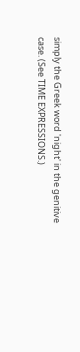simply the Greek word 'night' in the genitive case. (See TIME EXPRESSIONS.)